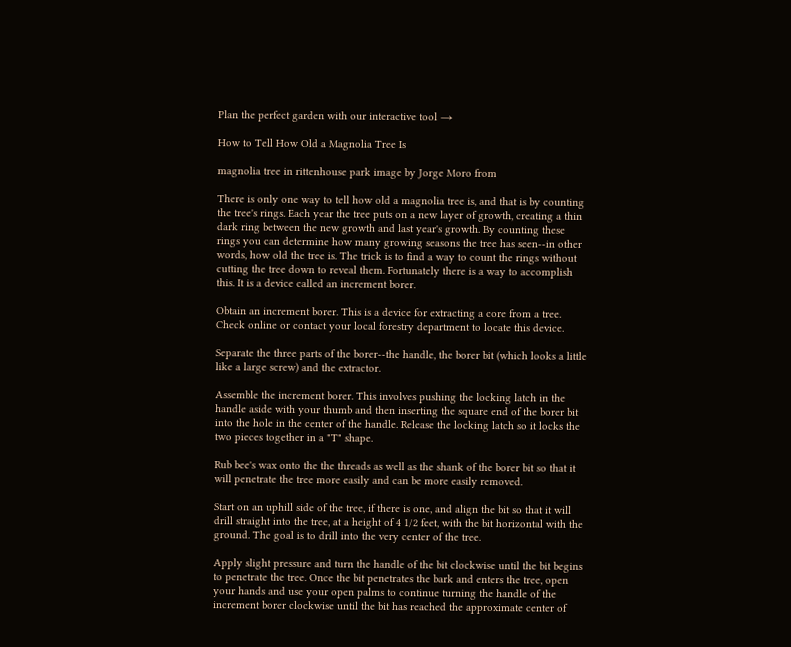Plan the perfect garden with our interactive tool →

How to Tell How Old a Magnolia Tree Is

magnolia tree in rittenhouse park image by Jorge Moro from

There is only one way to tell how old a magnolia tree is, and that is by counting the tree's rings. Each year the tree puts on a new layer of growth, creating a thin dark ring between the new growth and last year's growth. By counting these rings you can determine how many growing seasons the tree has seen--in other words, how old the tree is. The trick is to find a way to count the rings without cutting the tree down to reveal them. Fortunately there is a way to accomplish this. It is a device called an increment borer.

Obtain an increment borer. This is a device for extracting a core from a tree. Check online or contact your local forestry department to locate this device.

Separate the three parts of the borer--the handle, the borer bit (which looks a little like a large screw) and the extractor.

Assemble the increment borer. This involves pushing the locking latch in the handle aside with your thumb and then inserting the square end of the borer bit into the hole in the center of the handle. Release the locking latch so it locks the two pieces together in a "T" shape.

Rub bee's wax onto the the threads as well as the shank of the borer bit so that it will penetrate the tree more easily and can be more easily removed.

Start on an uphill side of the tree, if there is one, and align the bit so that it will drill straight into the tree, at a height of 4 1/2 feet, with the bit horizontal with the ground. The goal is to drill into the very center of the tree.

Apply slight pressure and turn the handle of the bit clockwise until the bit begins to penetrate the tree. Once the bit penetrates the bark and enters the tree, open your hands and use your open palms to continue turning the handle of the increment borer clockwise until the bit has reached the approximate center of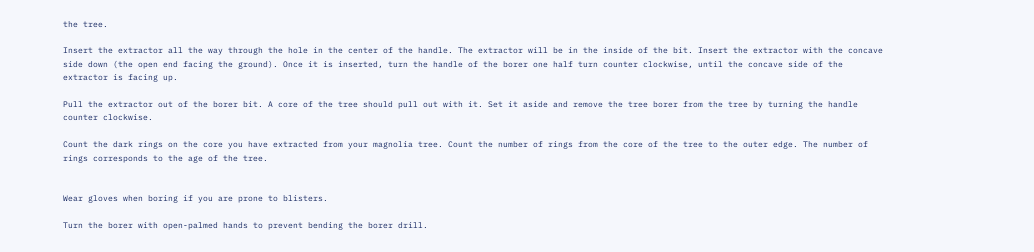the tree.

Insert the extractor all the way through the hole in the center of the handle. The extractor will be in the inside of the bit. Insert the extractor with the concave side down (the open end facing the ground). Once it is inserted, turn the handle of the borer one half turn counter clockwise, until the concave side of the extractor is facing up.

Pull the extractor out of the borer bit. A core of the tree should pull out with it. Set it aside and remove the tree borer from the tree by turning the handle counter clockwise.

Count the dark rings on the core you have extracted from your magnolia tree. Count the number of rings from the core of the tree to the outer edge. The number of rings corresponds to the age of the tree.


Wear gloves when boring if you are prone to blisters.

Turn the borer with open-palmed hands to prevent bending the borer drill.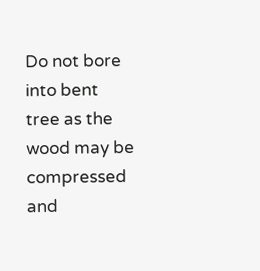Do not bore into bent tree as the wood may be compressed and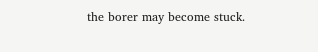the borer may become stuck.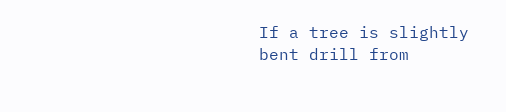If a tree is slightly bent drill from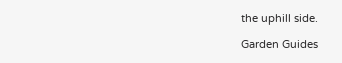the uphill side.

Garden Guides